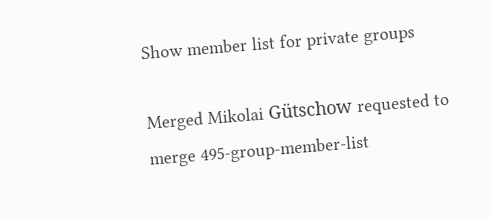Show member list for private groups

Merged Mikolai Gütschow requested to merge 495-group-member-list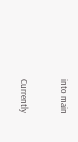into main

Currently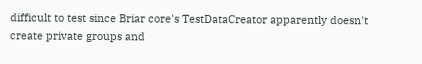difficult to test since Briar core's TestDataCreator apparently doesn't create private groups and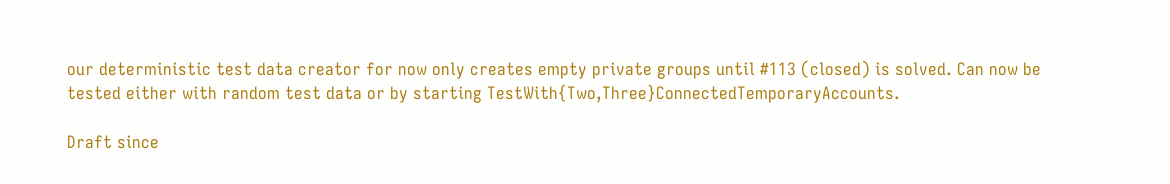our deterministic test data creator for now only creates empty private groups until #113 (closed) is solved. Can now be tested either with random test data or by starting TestWith{Two,Three}ConnectedTemporaryAccounts.

Draft since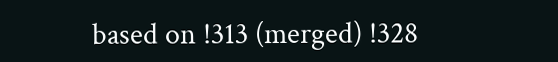based on !313 (merged) !328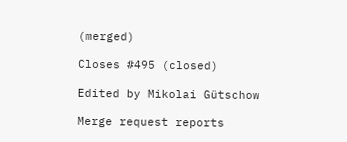(merged)

Closes #495 (closed)

Edited by Mikolai Gütschow

Merge request reports